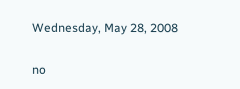Wednesday, May 28, 2008

no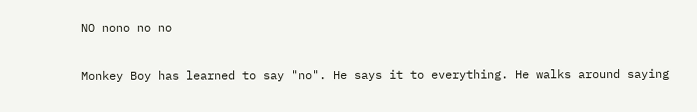NO nono no no

Monkey Boy has learned to say "no". He says it to everything. He walks around saying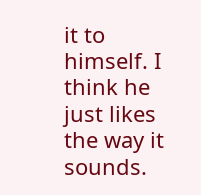it to himself. I think he just likes the way it sounds.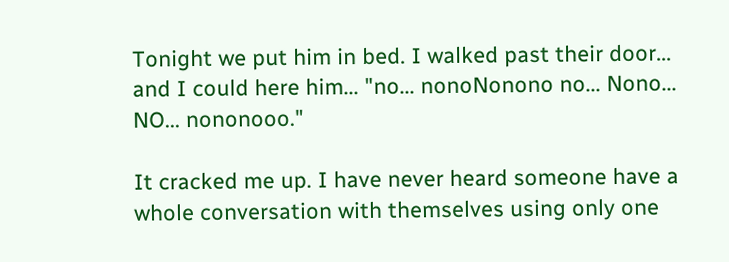Tonight we put him in bed. I walked past their door... and I could here him... "no... nonoNonono no... Nono... NO... nononooo."

It cracked me up. I have never heard someone have a whole conversation with themselves using only one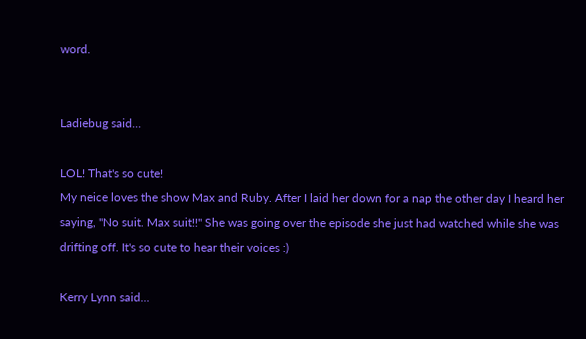word.


Ladiebug said...

LOL! That's so cute!
My neice loves the show Max and Ruby. After I laid her down for a nap the other day I heard her saying, "No suit. Max suit!!" She was going over the episode she just had watched while she was drifting off. It's so cute to hear their voices :)

Kerry Lynn said...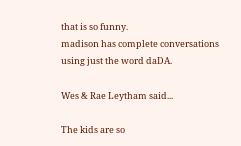that is so funny.
madison has complete conversations using just the word daDA.

Wes & Rae Leytham said...

The kids are so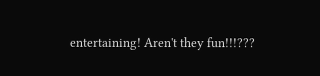entertaining! Aren't they fun!!!???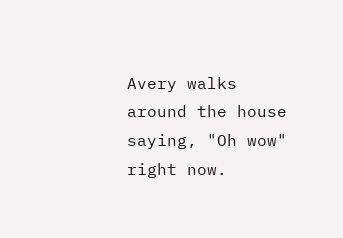Avery walks around the house saying, "Oh wow" right now.